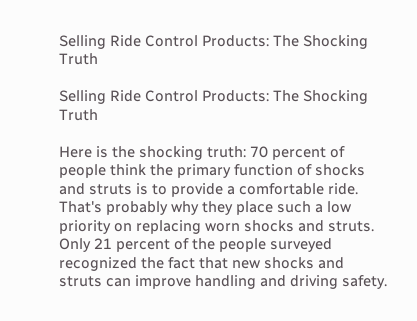Selling Ride Control Products: The Shocking Truth

Selling Ride Control Products: The Shocking Truth

Here is the shocking truth: 70 percent of people think the primary function of shocks and struts is to provide a comfortable ride. That's probably why they place such a low priority on replacing worn shocks and struts. Only 21 percent of the people surveyed recognized the fact that new shocks and struts can improve handling and driving safety.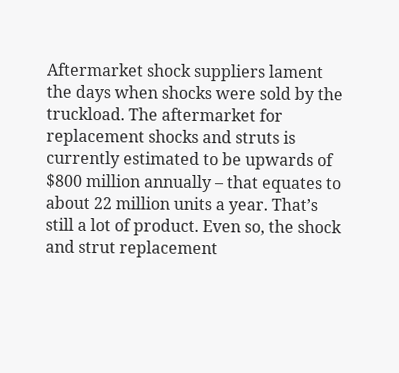Aftermarket shock suppliers lament the days when shocks were sold by the truckload. The aftermarket for replacement shocks and struts is currently estimated to be upwards of $800 million annually – that equates to about 22 million units a year. That’s still a lot of product. Even so, the shock and strut replacement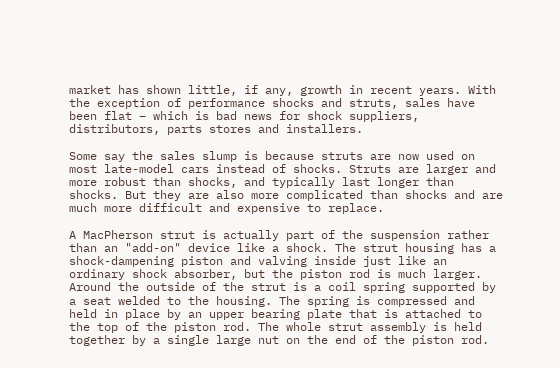market has shown little, if any, growth in recent years. With the exception of performance shocks and struts, sales have been flat – which is bad news for shock suppliers, distributors, parts stores and installers.

Some say the sales slump is because struts are now used on most late-model cars instead of shocks. Struts are larger and more robust than shocks, and typically last longer than shocks. But they are also more complicated than shocks and are much more difficult and expensive to replace.

A MacPherson strut is actually part of the suspension rather than an "add-on" device like a shock. The strut housing has a shock-dampening piston and valving inside just like an ordinary shock absorber, but the piston rod is much larger. Around the outside of the strut is a coil spring supported by a seat welded to the housing. The spring is compressed and held in place by an upper bearing plate that is attached to the top of the piston rod. The whole strut assembly is held together by a single large nut on the end of the piston rod.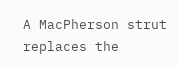A MacPherson strut replaces the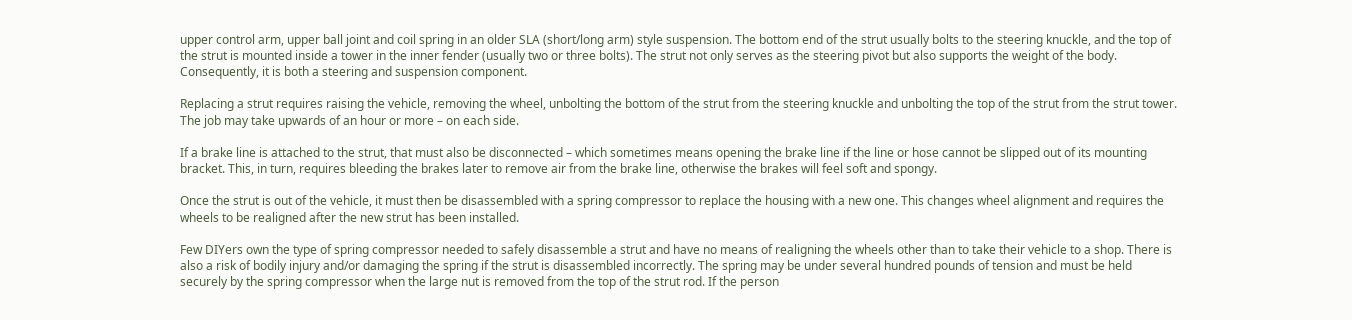upper control arm, upper ball joint and coil spring in an older SLA (short/long arm) style suspension. The bottom end of the strut usually bolts to the steering knuckle, and the top of the strut is mounted inside a tower in the inner fender (usually two or three bolts). The strut not only serves as the steering pivot but also supports the weight of the body. Consequently, it is both a steering and suspension component.

Replacing a strut requires raising the vehicle, removing the wheel, unbolting the bottom of the strut from the steering knuckle and unbolting the top of the strut from the strut tower. The job may take upwards of an hour or more – on each side.

If a brake line is attached to the strut, that must also be disconnected – which sometimes means opening the brake line if the line or hose cannot be slipped out of its mounting bracket. This, in turn, requires bleeding the brakes later to remove air from the brake line, otherwise the brakes will feel soft and spongy.

Once the strut is out of the vehicle, it must then be disassembled with a spring compressor to replace the housing with a new one. This changes wheel alignment and requires the wheels to be realigned after the new strut has been installed.

Few DIYers own the type of spring compressor needed to safely disassemble a strut and have no means of realigning the wheels other than to take their vehicle to a shop. There is also a risk of bodily injury and/or damaging the spring if the strut is disassembled incorrectly. The spring may be under several hundred pounds of tension and must be held securely by the spring compressor when the large nut is removed from the top of the strut rod. If the person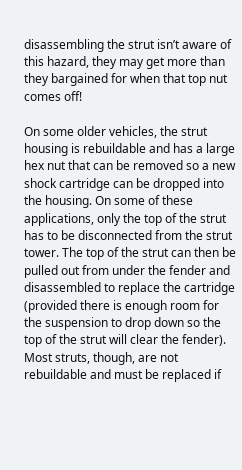disassembling the strut isn’t aware of this hazard, they may get more than they bargained for when that top nut comes off!

On some older vehicles, the strut housing is rebuildable and has a large hex nut that can be removed so a new shock cartridge can be dropped into the housing. On some of these applications, only the top of the strut has to be disconnected from the strut tower. The top of the strut can then be pulled out from under the fender and disassembled to replace the cartridge (provided there is enough room for the suspension to drop down so the top of the strut will clear the fender). Most struts, though, are not rebuildable and must be replaced if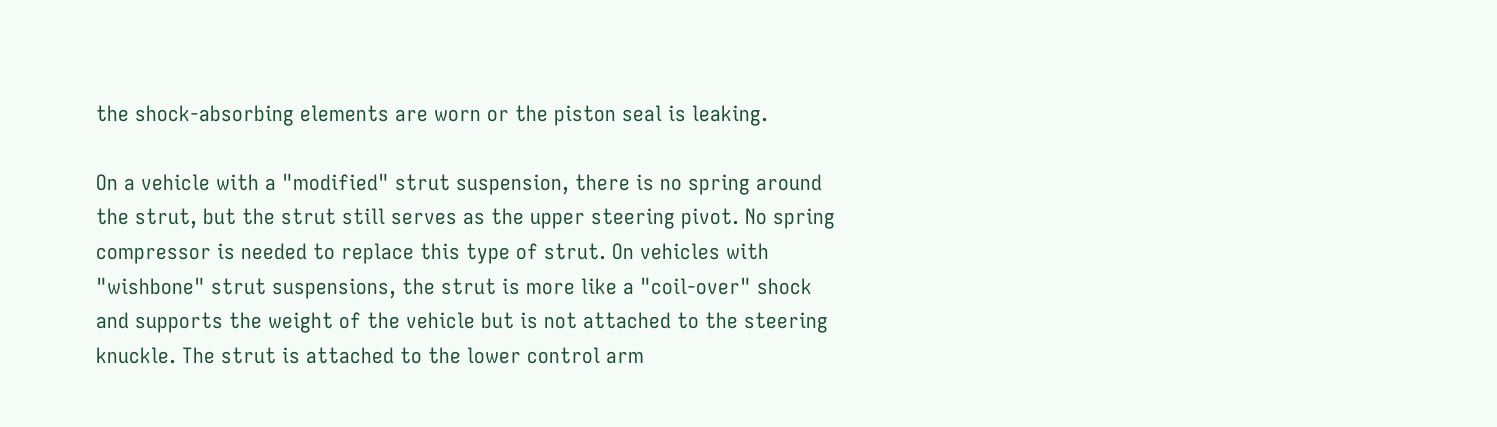the shock-absorbing elements are worn or the piston seal is leaking.

On a vehicle with a "modified" strut suspension, there is no spring around the strut, but the strut still serves as the upper steering pivot. No spring compressor is needed to replace this type of strut. On vehicles with "wishbone" strut suspensions, the strut is more like a "coil-over" shock and supports the weight of the vehicle but is not attached to the steering knuckle. The strut is attached to the lower control arm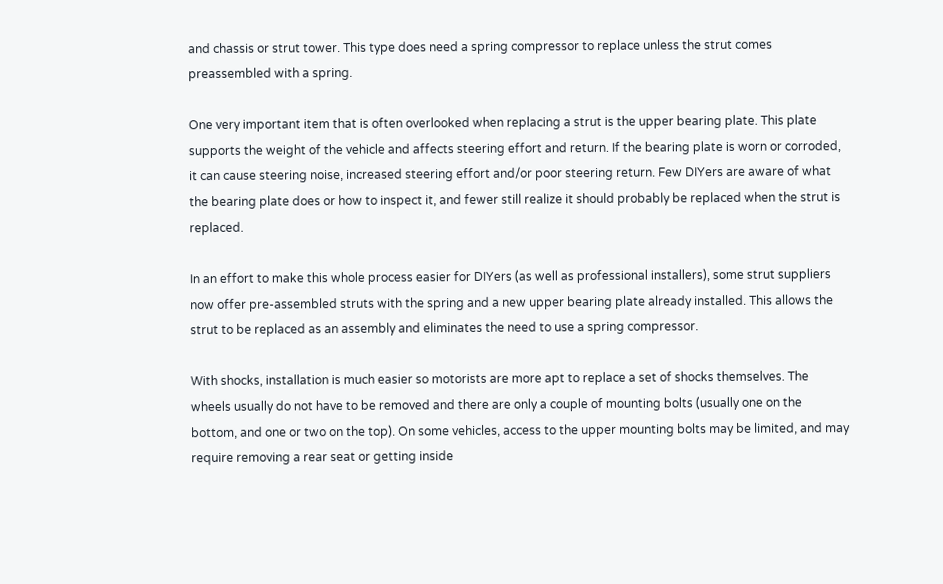and chassis or strut tower. This type does need a spring compressor to replace unless the strut comes preassembled with a spring.

One very important item that is often overlooked when replacing a strut is the upper bearing plate. This plate supports the weight of the vehicle and affects steering effort and return. If the bearing plate is worn or corroded, it can cause steering noise, increased steering effort and/or poor steering return. Few DIYers are aware of what the bearing plate does or how to inspect it, and fewer still realize it should probably be replaced when the strut is replaced.

In an effort to make this whole process easier for DIYers (as well as professional installers), some strut suppliers now offer pre-assembled struts with the spring and a new upper bearing plate already installed. This allows the strut to be replaced as an assembly and eliminates the need to use a spring compressor.

With shocks, installation is much easier so motorists are more apt to replace a set of shocks themselves. The wheels usually do not have to be removed and there are only a couple of mounting bolts (usually one on the bottom, and one or two on the top). On some vehicles, access to the upper mounting bolts may be limited, and may require removing a rear seat or getting inside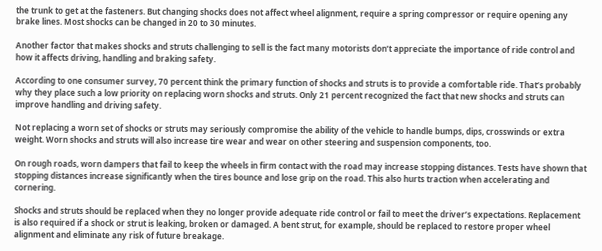the trunk to get at the fasteners. But changing shocks does not affect wheel alignment, require a spring compressor or require opening any brake lines. Most shocks can be changed in 20 to 30 minutes.

Another factor that makes shocks and struts challenging to sell is the fact many motorists don’t appreciate the importance of ride control and how it affects driving, handling and braking safety.

According to one consumer survey, 70 percent think the primary function of shocks and struts is to provide a comfortable ride. That’s probably why they place such a low priority on replacing worn shocks and struts. Only 21 percent recognized the fact that new shocks and struts can improve handling and driving safety.

Not replacing a worn set of shocks or struts may seriously compromise the ability of the vehicle to handle bumps, dips, crosswinds or extra weight. Worn shocks and struts will also increase tire wear and wear on other steering and suspension components, too.

On rough roads, worn dampers that fail to keep the wheels in firm contact with the road may increase stopping distances. Tests have shown that stopping distances increase significantly when the tires bounce and lose grip on the road. This also hurts traction when accelerating and cornering.

Shocks and struts should be replaced when they no longer provide adequate ride control or fail to meet the driver’s expectations. Replacement is also required if a shock or strut is leaking, broken or damaged. A bent strut, for example, should be replaced to restore proper wheel alignment and eliminate any risk of future breakage.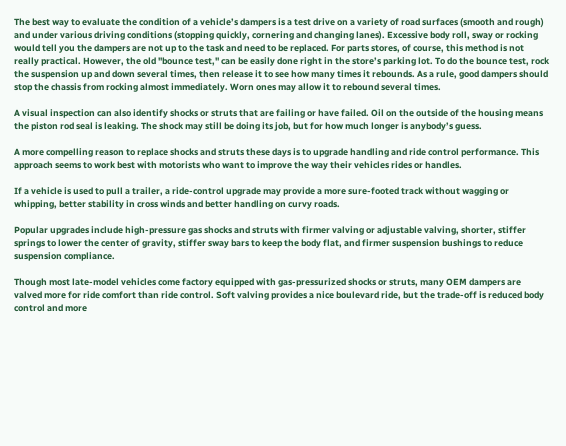The best way to evaluate the condition of a vehicle’s dampers is a test drive on a variety of road surfaces (smooth and rough) and under various driving conditions (stopping quickly, cornering and changing lanes). Excessive body roll, sway or rocking would tell you the dampers are not up to the task and need to be replaced. For parts stores, of course, this method is not really practical. However, the old "bounce test," can be easily done right in the store’s parking lot. To do the bounce test, rock the suspension up and down several times, then release it to see how many times it rebounds. As a rule, good dampers should stop the chassis from rocking almost immediately. Worn ones may allow it to rebound several times.

A visual inspection can also identify shocks or struts that are failing or have failed. Oil on the outside of the housing means the piston rod seal is leaking. The shock may still be doing its job, but for how much longer is anybody’s guess.

A more compelling reason to replace shocks and struts these days is to upgrade handling and ride control performance. This approach seems to work best with motorists who want to improve the way their vehicles rides or handles.

If a vehicle is used to pull a trailer, a ride-control upgrade may provide a more sure-footed track without wagging or whipping, better stability in cross winds and better handling on curvy roads.

Popular upgrades include high-pressure gas shocks and struts with firmer valving or adjustable valving, shorter, stiffer springs to lower the center of gravity, stiffer sway bars to keep the body flat, and firmer suspension bushings to reduce suspension compliance.

Though most late-model vehicles come factory equipped with gas-pressurized shocks or struts, many OEM dampers are valved more for ride comfort than ride control. Soft valving provides a nice boulevard ride, but the trade-off is reduced body control and more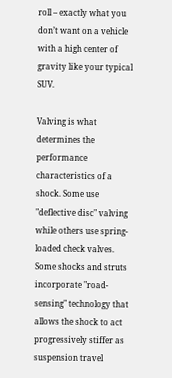roll – exactly what you don’t want on a vehicle with a high center of gravity like your typical SUV.

Valving is what determines the performance characteristics of a shock. Some use "deflective disc" valving while others use spring-loaded check valves. Some shocks and struts incorporate "road-sensing" technology that allows the shock to act progressively stiffer as suspension travel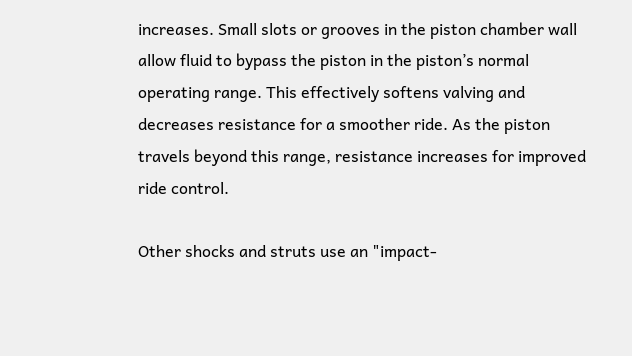increases. Small slots or grooves in the piston chamber wall allow fluid to bypass the piston in the piston’s normal operating range. This effectively softens valving and decreases resistance for a smoother ride. As the piston travels beyond this range, resistance increases for improved ride control.

Other shocks and struts use an "impact-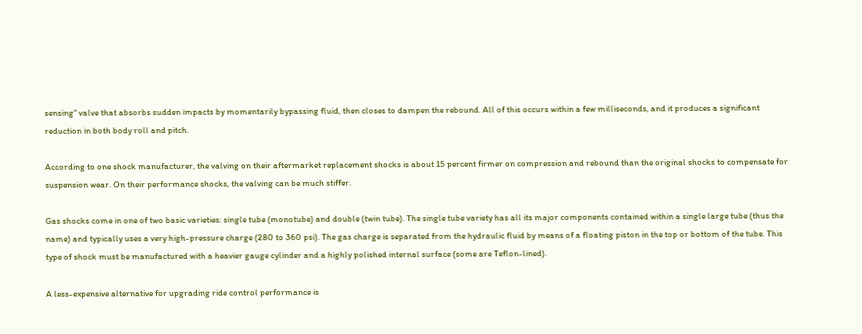sensing" valve that absorbs sudden impacts by momentarily bypassing fluid, then closes to dampen the rebound. All of this occurs within a few milliseconds, and it produces a significant reduction in both body roll and pitch.

According to one shock manufacturer, the valving on their aftermarket replacement shocks is about 15 percent firmer on compression and rebound than the original shocks to compensate for suspension wear. On their performance shocks, the valving can be much stiffer.

Gas shocks come in one of two basic varieties: single tube (monotube) and double (twin tube). The single tube variety has all its major components contained within a single large tube (thus the name) and typically uses a very high-pressure charge (280 to 360 psi). The gas charge is separated from the hydraulic fluid by means of a floating piston in the top or bottom of the tube. This type of shock must be manufactured with a heavier gauge cylinder and a highly polished internal surface (some are Teflon-lined).

A less-expensive alternative for upgrading ride control performance is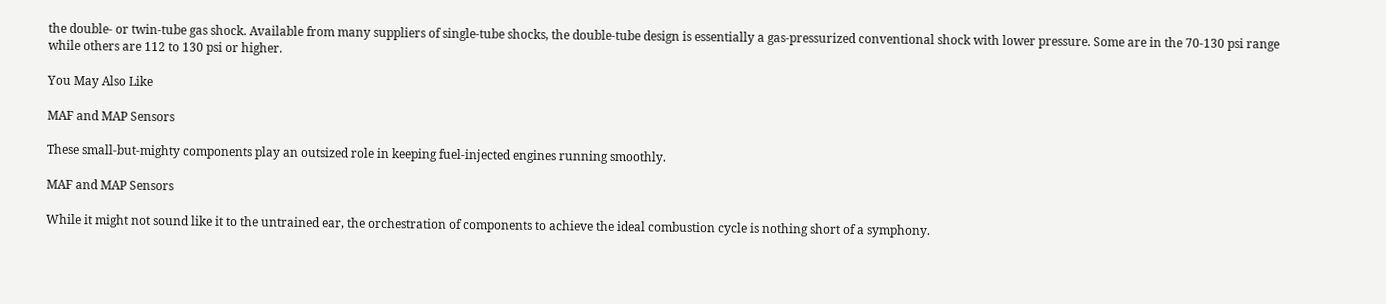the double- or twin-tube gas shock. Available from many suppliers of single-tube shocks, the double-tube design is essentially a gas-pressurized conventional shock with lower pressure. Some are in the 70-130 psi range while others are 112 to 130 psi or higher.

You May Also Like

MAF and MAP Sensors

These small-but-mighty components play an outsized role in keeping fuel-injected engines running smoothly.

MAF and MAP Sensors

While it might not sound like it to the untrained ear, the orchestration of components to achieve the ideal combustion cycle is nothing short of a symphony.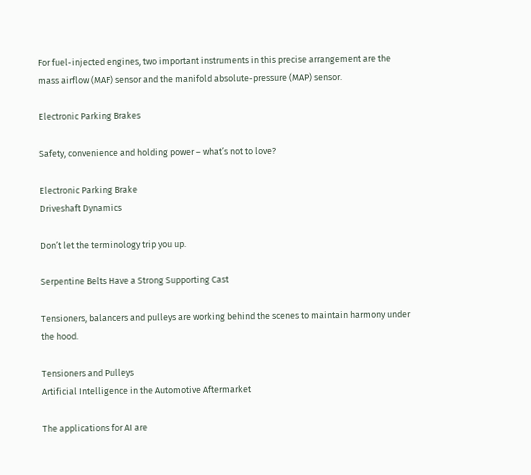For fuel-injected engines, two important instruments in this precise arrangement are the mass airflow (MAF) sensor and the manifold absolute-pressure (MAP) sensor.

Electronic Parking Brakes

Safety, convenience and holding power – what’s not to love?

Electronic Parking Brake
Driveshaft Dynamics

Don’t let the terminology trip you up.

Serpentine Belts Have a Strong Supporting Cast

Tensioners, balancers and pulleys are working behind the scenes to maintain harmony under the hood.

Tensioners and Pulleys
Artificial Intelligence in the Automotive Aftermarket

The applications for AI are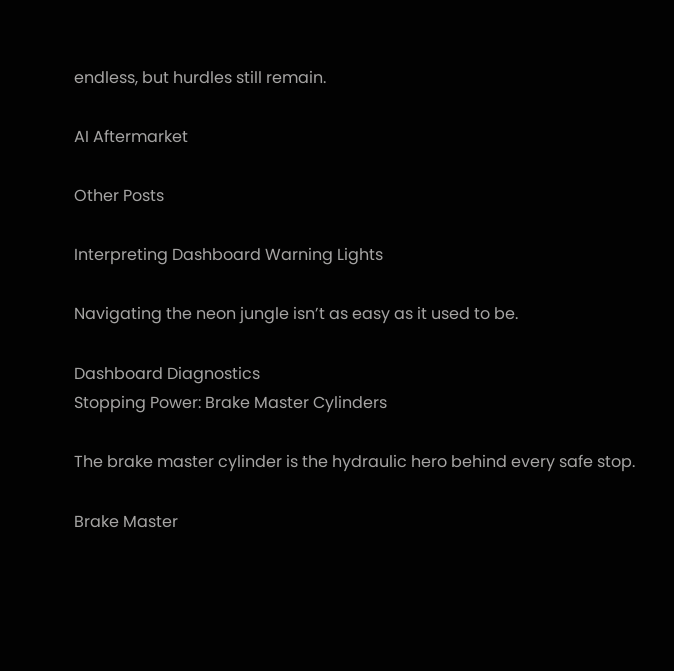endless, but hurdles still remain.

AI Aftermarket

Other Posts

Interpreting Dashboard Warning Lights

Navigating the neon jungle isn’t as easy as it used to be.

Dashboard Diagnostics
Stopping Power: Brake Master Cylinders

The brake master cylinder is the hydraulic hero behind every safe stop.

Brake Master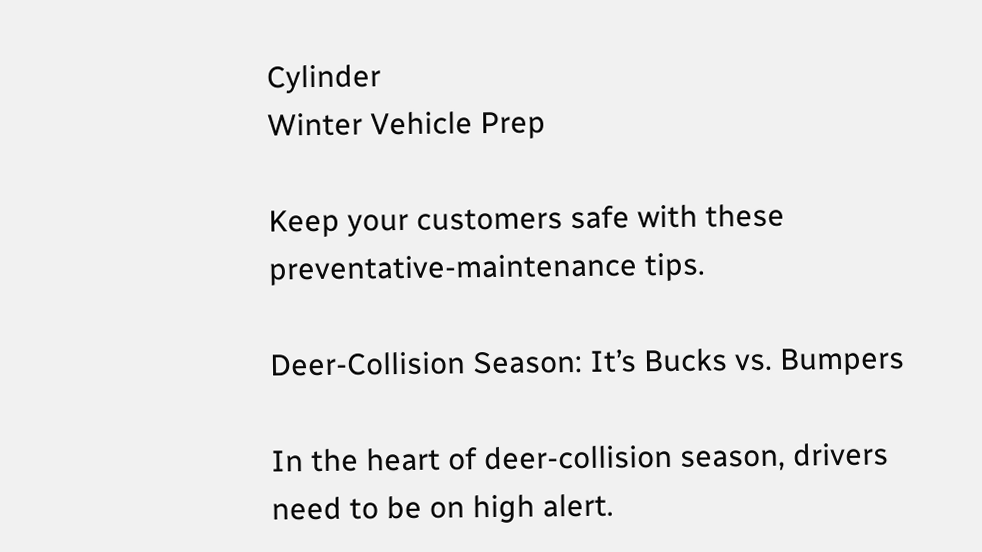Cylinder
Winter Vehicle Prep

Keep your customers safe with these preventative-maintenance tips.

Deer-Collision Season: It’s Bucks vs. Bumpers

In the heart of deer-collision season, drivers need to be on high alert.